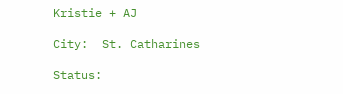Kristie + AJ

City:  St. Catharines

Status: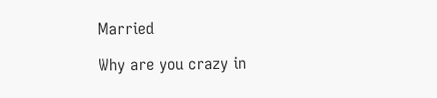Married

Why are you crazy in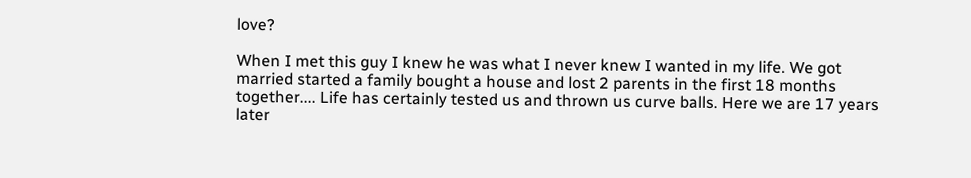love?

When I met this guy I knew he was what I never knew I wanted in my life. We got married started a family bought a house and lost 2 parents in the first 18 months together.... Life has certainly tested us and thrown us curve balls. Here we are 17 years later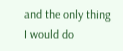and the only thing I would do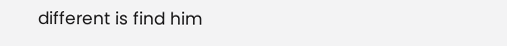different is find him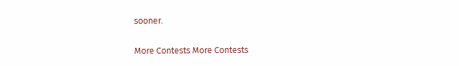sooner.

More Contests More Contests